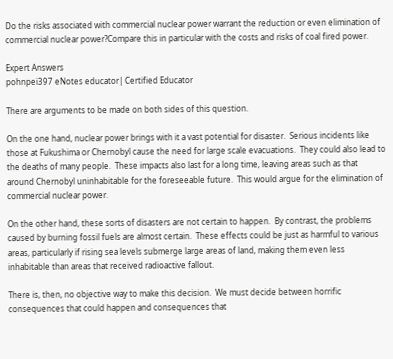Do the risks associated with commercial nuclear power warrant the reduction or even elimination of commercial nuclear power?Compare this in particular with the costs and risks of coal fired power.

Expert Answers
pohnpei397 eNotes educator| Certified Educator

There are arguments to be made on both sides of this question.

On the one hand, nuclear power brings with it a vast potential for disaster.  Serious incidents like those at Fukushima or Chernobyl cause the need for large scale evacuations.  They could also lead to the deaths of many people.  These impacts also last for a long time, leaving areas such as that around Chernobyl uninhabitable for the foreseeable future.  This would argue for the elimination of commercial nuclear power.

On the other hand, these sorts of disasters are not certain to happen.  By contrast, the problems caused by burning fossil fuels are almost certain.  These effects could be just as harmful to various areas, particularly if rising sea levels submerge large areas of land, making them even less inhabitable than areas that received radioactive fallout.

There is, then, no objective way to make this decision.  We must decide between horrific consequences that could happen and consequences that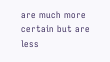are much more certain but are less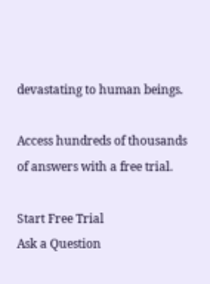devastating to human beings.

Access hundreds of thousands of answers with a free trial.

Start Free Trial
Ask a Question